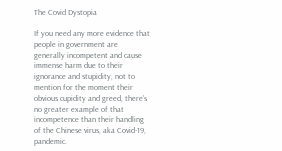The Covid Dystopia

If you need any more evidence that people in government are generally incompetent and cause immense harm due to their ignorance and stupidity, not to mention for the moment their obvious cupidity and greed, there’s no greater example of that incompetence than their handling of the Chinese virus, aka Covid-19, pandemic.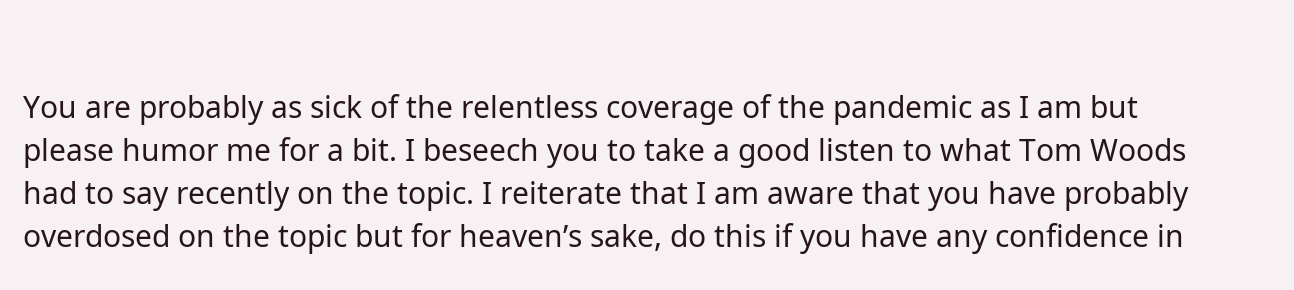You are probably as sick of the relentless coverage of the pandemic as I am but please humor me for a bit. I beseech you to take a good listen to what Tom Woods had to say recently on the topic. I reiterate that I am aware that you have probably overdosed on the topic but for heaven’s sake, do this if you have any confidence in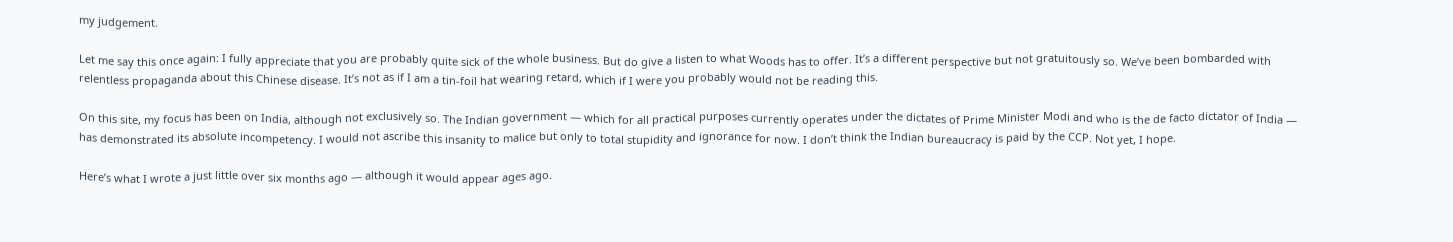my judgement.

Let me say this once again: I fully appreciate that you are probably quite sick of the whole business. But do give a listen to what Woods has to offer. It’s a different perspective but not gratuitously so. We’ve been bombarded with relentless propaganda about this Chinese disease. It’s not as if I am a tin-foil hat wearing retard, which if I were you probably would not be reading this.

On this site, my focus has been on India, although not exclusively so. The Indian government — which for all practical purposes currently operates under the dictates of Prime Minister Modi and who is the de facto dictator of India — has demonstrated its absolute incompetency. I would not ascribe this insanity to malice but only to total stupidity and ignorance for now. I don’t think the Indian bureaucracy is paid by the CCP. Not yet, I hope.

Here’s what I wrote a just little over six months ago — although it would appear ages ago.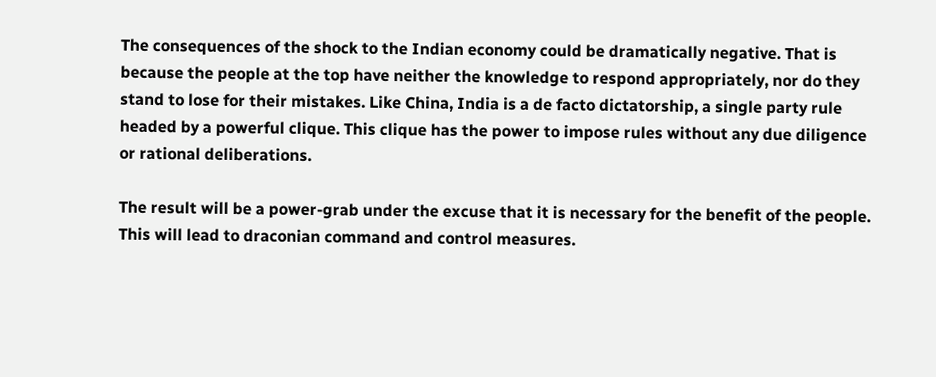The consequences of the shock to the Indian economy could be dramatically negative. That is because the people at the top have neither the knowledge to respond appropriately, nor do they stand to lose for their mistakes. Like China, India is a de facto dictatorship, a single party rule headed by a powerful clique. This clique has the power to impose rules without any due diligence or rational deliberations.

The result will be a power-grab under the excuse that it is necessary for the benefit of the people. This will lead to draconian command and control measures.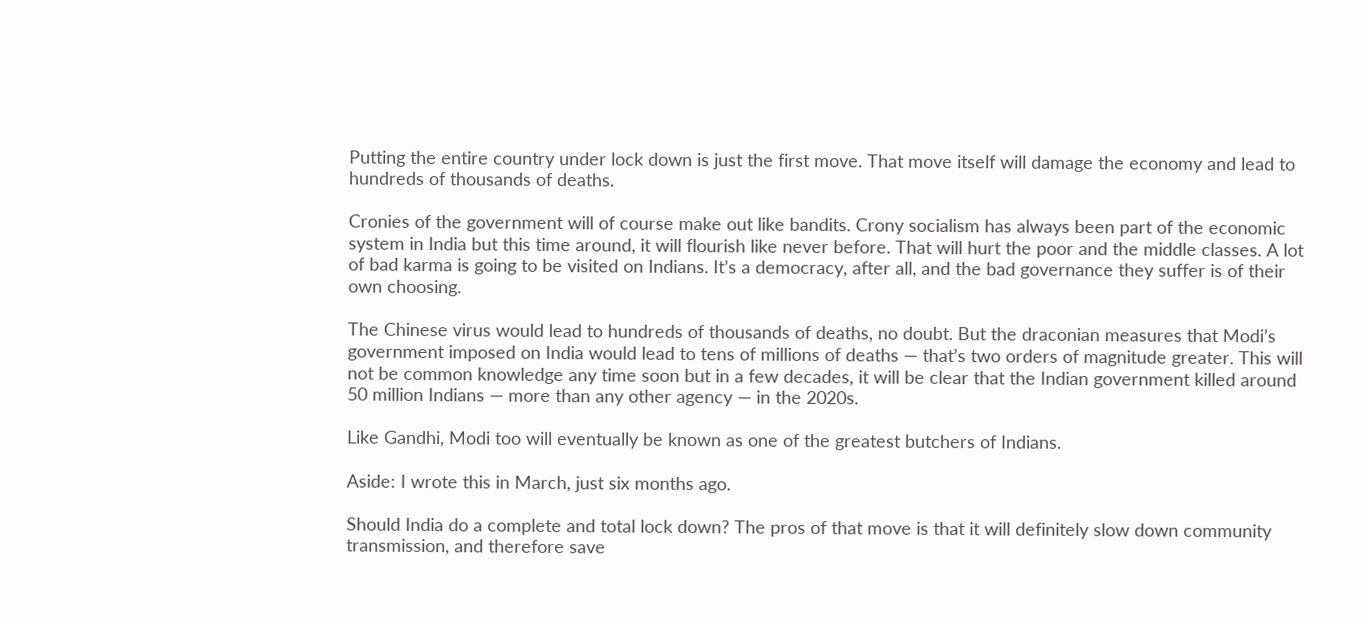Putting the entire country under lock down is just the first move. That move itself will damage the economy and lead to hundreds of thousands of deaths.

Cronies of the government will of course make out like bandits. Crony socialism has always been part of the economic system in India but this time around, it will flourish like never before. That will hurt the poor and the middle classes. A lot of bad karma is going to be visited on Indians. It’s a democracy, after all, and the bad governance they suffer is of their own choosing.

The Chinese virus would lead to hundreds of thousands of deaths, no doubt. But the draconian measures that Modi’s government imposed on India would lead to tens of millions of deaths — that’s two orders of magnitude greater. This will not be common knowledge any time soon but in a few decades, it will be clear that the Indian government killed around 50 million Indians — more than any other agency — in the 2020s.

Like Gandhi, Modi too will eventually be known as one of the greatest butchers of Indians.

Aside: I wrote this in March, just six months ago.

Should India do a complete and total lock down? The pros of that move is that it will definitely slow down community transmission, and therefore save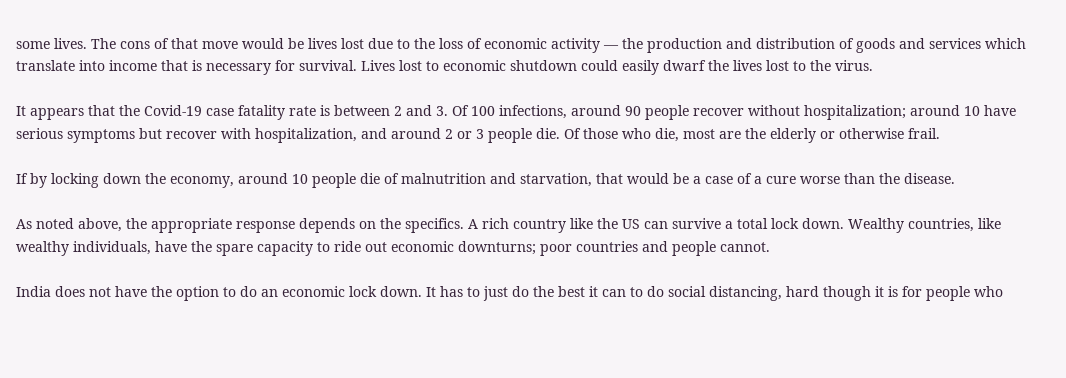some lives. The cons of that move would be lives lost due to the loss of economic activity — the production and distribution of goods and services which translate into income that is necessary for survival. Lives lost to economic shutdown could easily dwarf the lives lost to the virus.

It appears that the Covid-19 case fatality rate is between 2 and 3. Of 100 infections, around 90 people recover without hospitalization; around 10 have serious symptoms but recover with hospitalization, and around 2 or 3 people die. Of those who die, most are the elderly or otherwise frail.

If by locking down the economy, around 10 people die of malnutrition and starvation, that would be a case of a cure worse than the disease.

As noted above, the appropriate response depends on the specifics. A rich country like the US can survive a total lock down. Wealthy countries, like wealthy individuals, have the spare capacity to ride out economic downturns; poor countries and people cannot.

India does not have the option to do an economic lock down. It has to just do the best it can to do social distancing, hard though it is for people who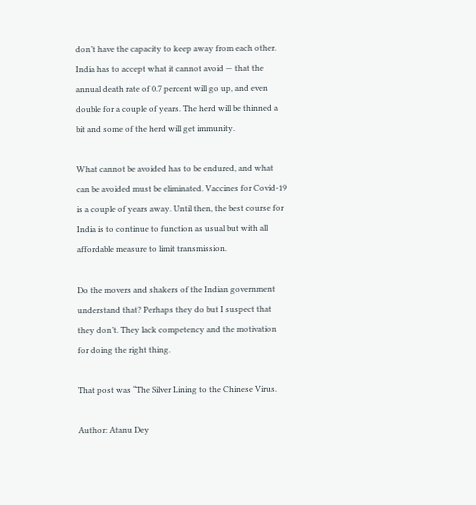don’t have the capacity to keep away from each other. India has to accept what it cannot avoid — that the annual death rate of 0.7 percent will go up, and even double for a couple of years. The herd will be thinned a bit and some of the herd will get immunity.

What cannot be avoided has to be endured, and what can be avoided must be eliminated. Vaccines for Covid-19 is a couple of years away. Until then, the best course for India is to continue to function as usual but with all affordable measure to limit transmission.

Do the movers and shakers of the Indian government understand that? Perhaps they do but I suspect that they don’t. They lack competency and the motivation for doing the right thing.

That post was “The Silver Lining to the Chinese Virus.

Author: Atanu Dey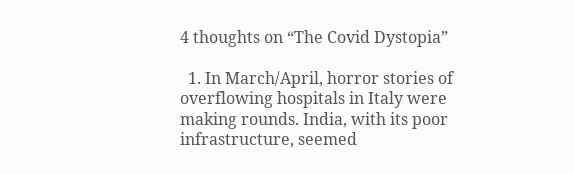4 thoughts on “The Covid Dystopia”

  1. In March/April, horror stories of overflowing hospitals in Italy were making rounds. India, with its poor infrastructure, seemed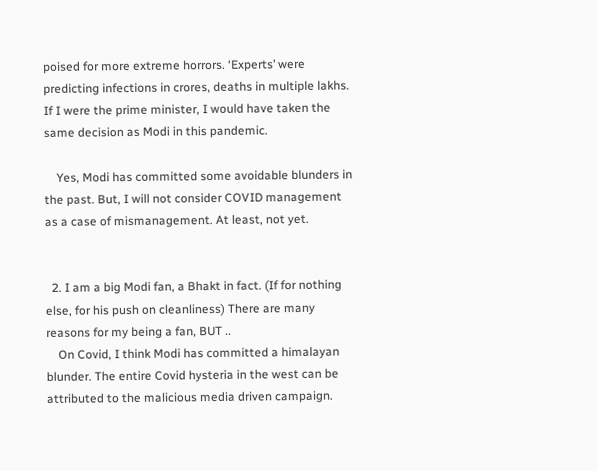poised for more extreme horrors. ‘Experts’ were predicting infections in crores, deaths in multiple lakhs. If I were the prime minister, I would have taken the same decision as Modi in this pandemic.

    Yes, Modi has committed some avoidable blunders in the past. But, I will not consider COVID management as a case of mismanagement. At least, not yet.


  2. I am a big Modi fan, a Bhakt in fact. (If for nothing else, for his push on cleanliness) There are many reasons for my being a fan, BUT ..
    On Covid, I think Modi has committed a himalayan blunder. The entire Covid hysteria in the west can be attributed to the malicious media driven campaign.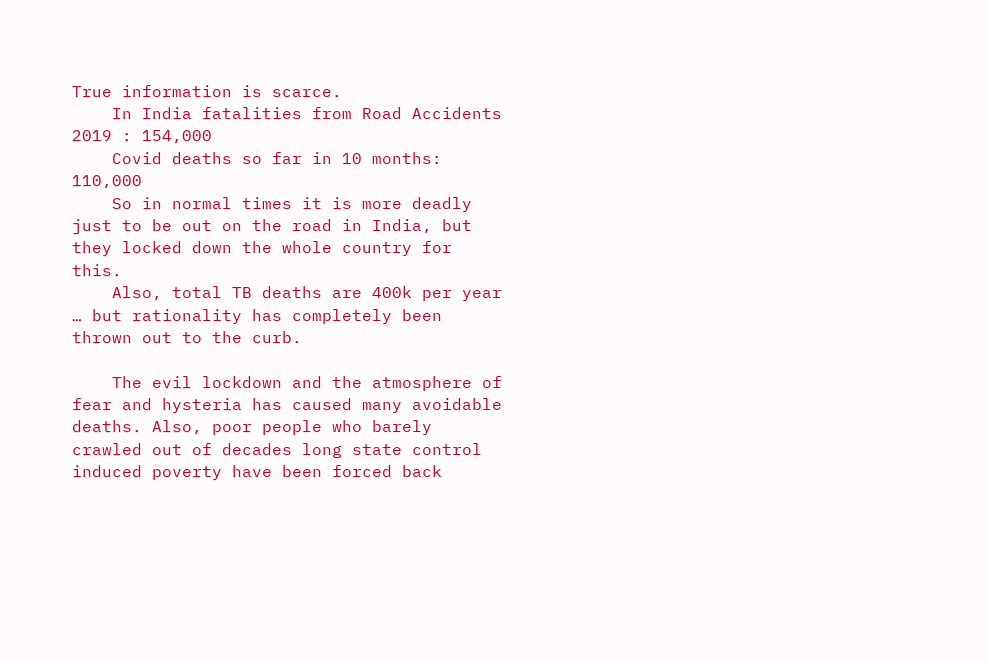True information is scarce.
    In India fatalities from Road Accidents 2019 : 154,000
    Covid deaths so far in 10 months: 110,000
    So in normal times it is more deadly just to be out on the road in India, but they locked down the whole country for this.
    Also, total TB deaths are 400k per year … but rationality has completely been thrown out to the curb.

    The evil lockdown and the atmosphere of fear and hysteria has caused many avoidable deaths. Also, poor people who barely crawled out of decades long state control induced poverty have been forced back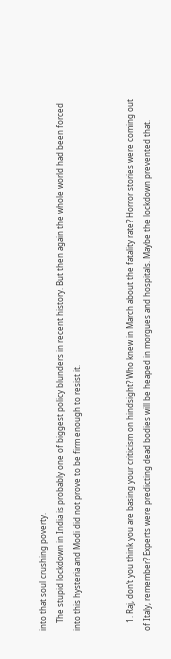into that soul crushing poverty.
    The stupid lockdown in India is probably one of biggest policy blunders in recent history. But then again the whole world had been forced into this hysteria and Modi did not prove to be firm enough to resist it.


    1. Raj, don’t you think you are basing your criticism on hindsight? Who knew in March about the fatality rate? Horror stories were coming out of Italy, remember? Experts were predicting dead bodies will be heaped in morgues and hospitals. Maybe the lockdown prevented that.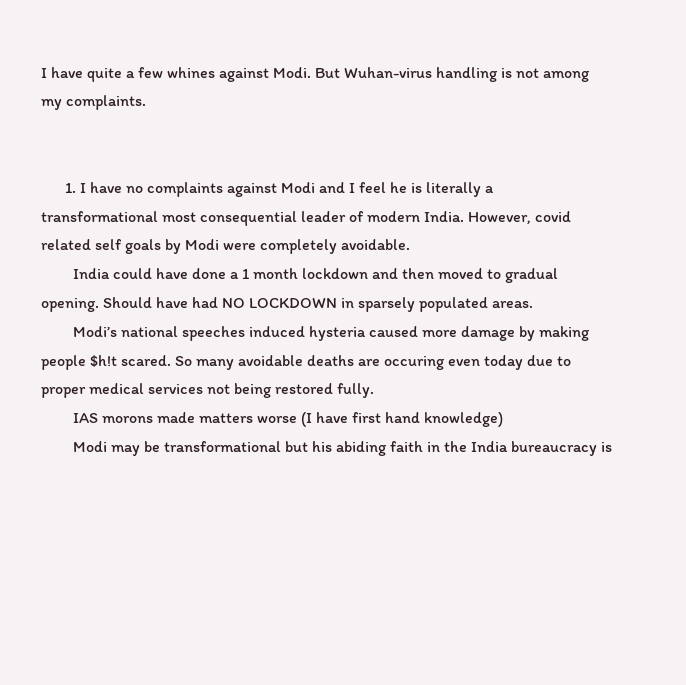I have quite a few whines against Modi. But Wuhan-virus handling is not among my complaints.


      1. I have no complaints against Modi and I feel he is literally a transformational most consequential leader of modern India. However, covid related self goals by Modi were completely avoidable.
        India could have done a 1 month lockdown and then moved to gradual opening. Should have had NO LOCKDOWN in sparsely populated areas.
        Modi’s national speeches induced hysteria caused more damage by making people $h!t scared. So many avoidable deaths are occuring even today due to proper medical services not being restored fully.
        IAS morons made matters worse (I have first hand knowledge)
        Modi may be transformational but his abiding faith in the India bureaucracy is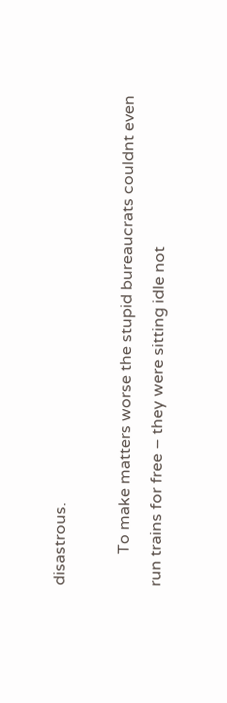disastrous.

        To make matters worse the stupid bureaucrats couldnt even run trains for free – they were sitting idle not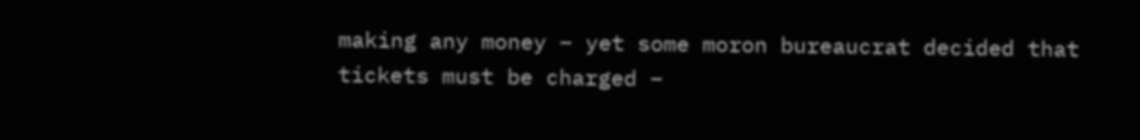making any money – yet some moron bureaucrat decided that tickets must be charged –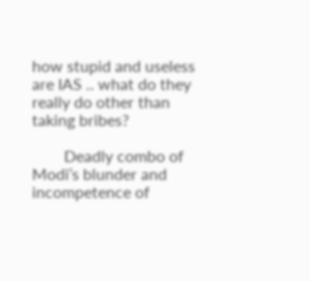how stupid and useless are IAS .. what do they really do other than taking bribes?

        Deadly combo of Modi’s blunder and incompetence of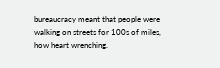bureaucracy meant that people were walking on streets for 100s of miles, how heart wrenching.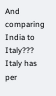And comparing India to Italy??? Italy has per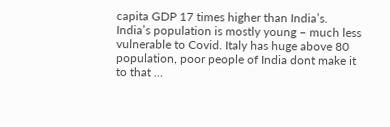capita GDP 17 times higher than India’s. India’s population is mostly young – much less vulnerable to Covid. Italy has huge above 80 population, poor people of India dont make it to that …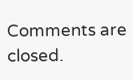Comments are closed.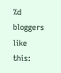%d bloggers like this: